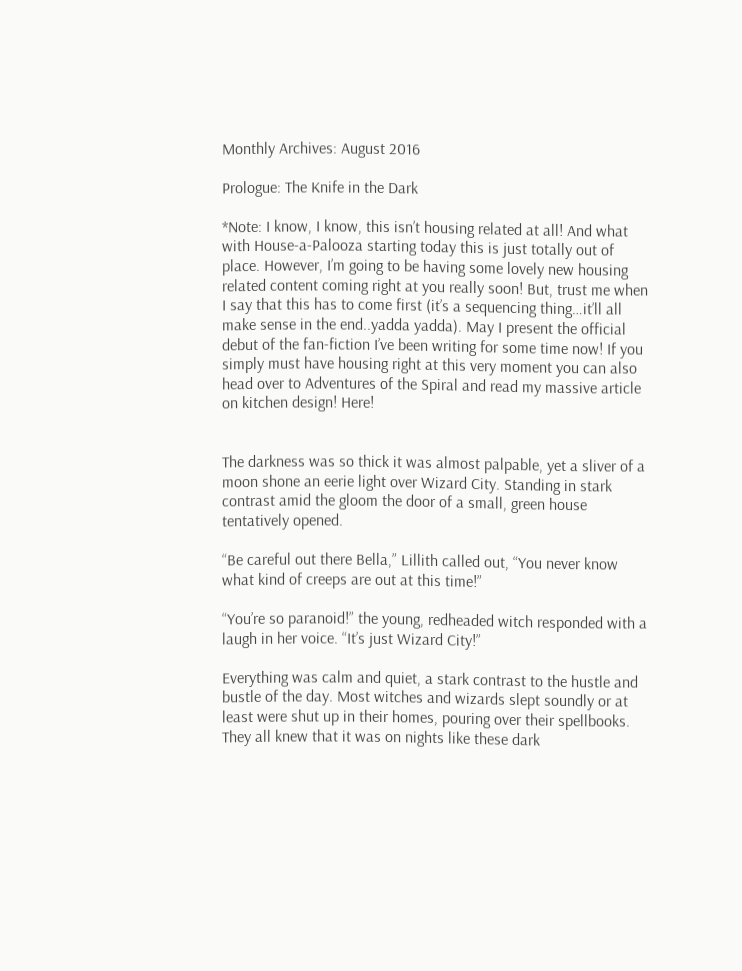Monthly Archives: August 2016

Prologue: The Knife in the Dark

*Note: I know, I know, this isn’t housing related at all! And what with House-a-Palooza starting today this is just totally out of place. However, I’m going to be having some lovely new housing related content coming right at you really soon! But, trust me when I say that this has to come first (it’s a sequencing thing…it’ll all make sense in the end..yadda yadda). May I present the official debut of the fan-fiction I’ve been writing for some time now! If you simply must have housing right at this very moment you can also head over to Adventures of the Spiral and read my massive article on kitchen design! Here!


The darkness was so thick it was almost palpable, yet a sliver of a moon shone an eerie light over Wizard City. Standing in stark contrast amid the gloom the door of a small, green house tentatively opened.

“Be careful out there Bella,” Lillith called out, “You never know what kind of creeps are out at this time!”

“You’re so paranoid!” the young, redheaded witch responded with a laugh in her voice. “It’s just Wizard City!”

Everything was calm and quiet, a stark contrast to the hustle and bustle of the day. Most witches and wizards slept soundly or at least were shut up in their homes, pouring over their spellbooks. They all knew that it was on nights like these dark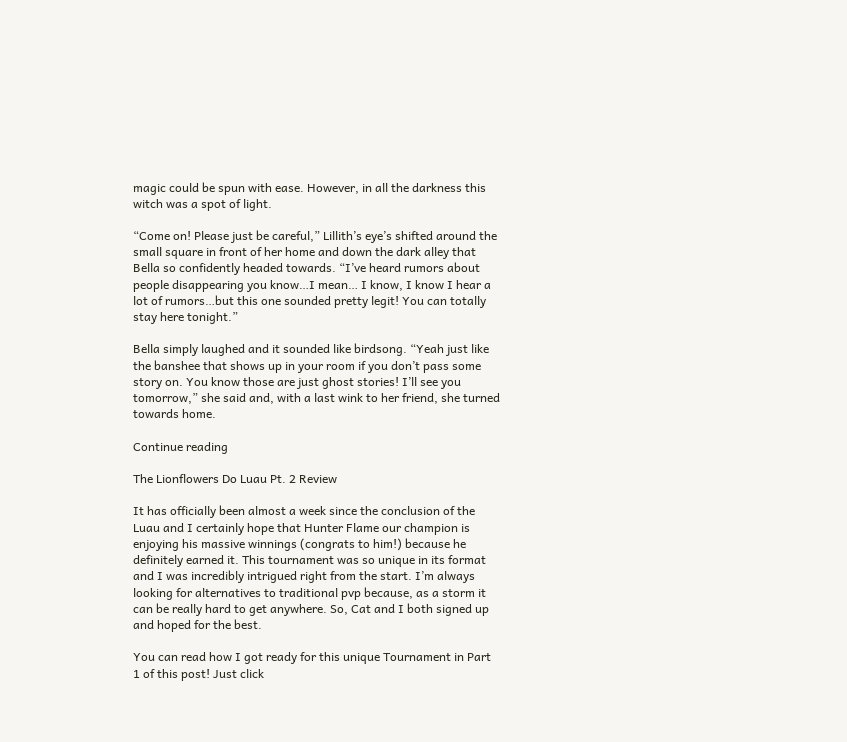magic could be spun with ease. However, in all the darkness this witch was a spot of light.

“Come on! Please just be careful,” Lillith’s eye’s shifted around the small square in front of her home and down the dark alley that Bella so confidently headed towards. “I’ve heard rumors about people disappearing you know…I mean… I know, I know I hear a lot of rumors…but this one sounded pretty legit! You can totally stay here tonight.”

Bella simply laughed and it sounded like birdsong. “Yeah just like the banshee that shows up in your room if you don’t pass some story on. You know those are just ghost stories! I’ll see you tomorrow,” she said and, with a last wink to her friend, she turned towards home.

Continue reading

The Lionflowers Do Luau Pt. 2 Review

It has officially been almost a week since the conclusion of the Luau and I certainly hope that Hunter Flame our champion is enjoying his massive winnings (congrats to him!) because he definitely earned it. This tournament was so unique in its format and I was incredibly intrigued right from the start. I’m always looking for alternatives to traditional pvp because, as a storm it can be really hard to get anywhere. So, Cat and I both signed up and hoped for the best.

You can read how I got ready for this unique Tournament in Part 1 of this post! Just click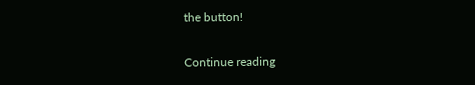the button!

Continue reading